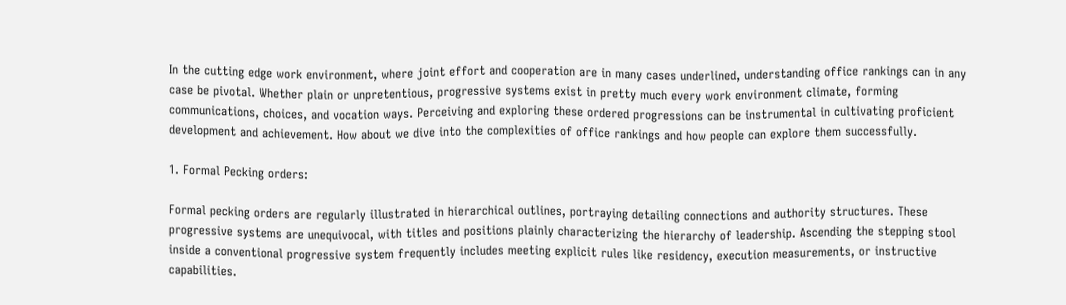In the cutting edge work environment, where joint effort and cooperation are in many cases underlined, understanding office rankings can in any case be pivotal. Whether plain or unpretentious, progressive systems exist in pretty much every work environment climate, forming communications, choices, and vocation ways. Perceiving and exploring these ordered progressions can be instrumental in cultivating proficient development and achievement. How about we dive into the complexities of office rankings and how people can explore them successfully.

1. Formal Pecking orders:

Formal pecking orders are regularly illustrated in hierarchical outlines, portraying detailing connections and authority structures. These progressive systems are unequivocal, with titles and positions plainly characterizing the hierarchy of leadership. Ascending the stepping stool inside a conventional progressive system frequently includes meeting explicit rules like residency, execution measurements, or instructive capabilities.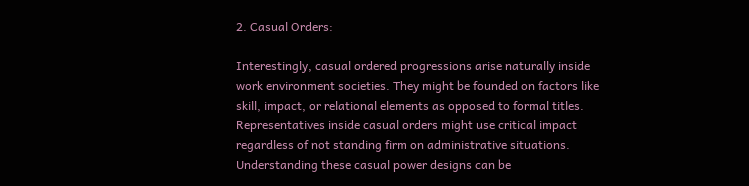2. Casual Orders:

Interestingly, casual ordered progressions arise naturally inside work environment societies. They might be founded on factors like skill, impact, or relational elements as opposed to formal titles. Representatives inside casual orders might use critical impact regardless of not standing firm on administrative situations. Understanding these casual power designs can be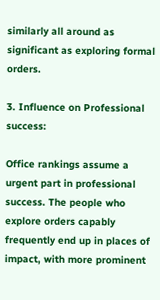similarly all around as significant as exploring formal orders.

3. Influence on Professional success:

Office rankings assume a urgent part in professional success. The people who explore orders capably frequently end up in places of impact, with more prominent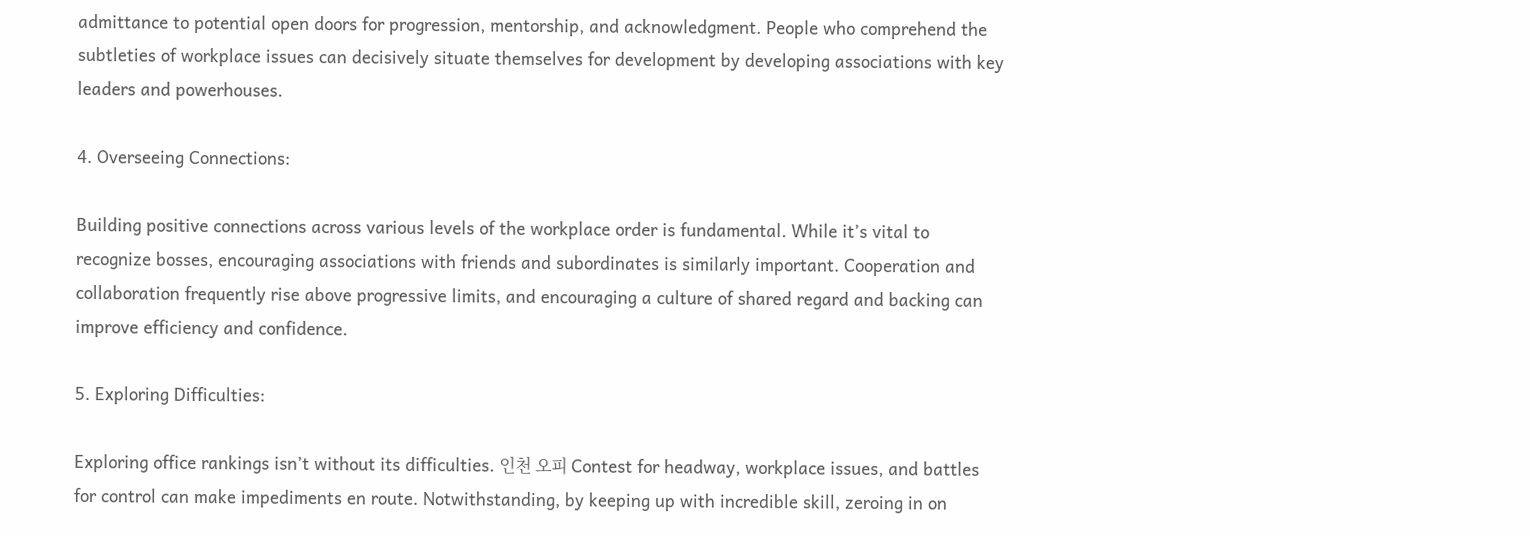admittance to potential open doors for progression, mentorship, and acknowledgment. People who comprehend the subtleties of workplace issues can decisively situate themselves for development by developing associations with key leaders and powerhouses.

4. Overseeing Connections:

Building positive connections across various levels of the workplace order is fundamental. While it’s vital to recognize bosses, encouraging associations with friends and subordinates is similarly important. Cooperation and collaboration frequently rise above progressive limits, and encouraging a culture of shared regard and backing can improve efficiency and confidence.

5. Exploring Difficulties:

Exploring office rankings isn’t without its difficulties. 인천 오피 Contest for headway, workplace issues, and battles for control can make impediments en route. Notwithstanding, by keeping up with incredible skill, zeroing in on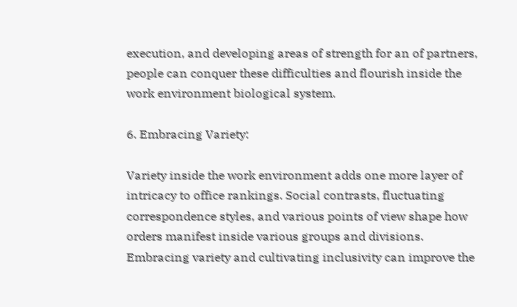execution, and developing areas of strength for an of partners, people can conquer these difficulties and flourish inside the work environment biological system.

6. Embracing Variety:

Variety inside the work environment adds one more layer of intricacy to office rankings. Social contrasts, fluctuating correspondence styles, and various points of view shape how orders manifest inside various groups and divisions. Embracing variety and cultivating inclusivity can improve the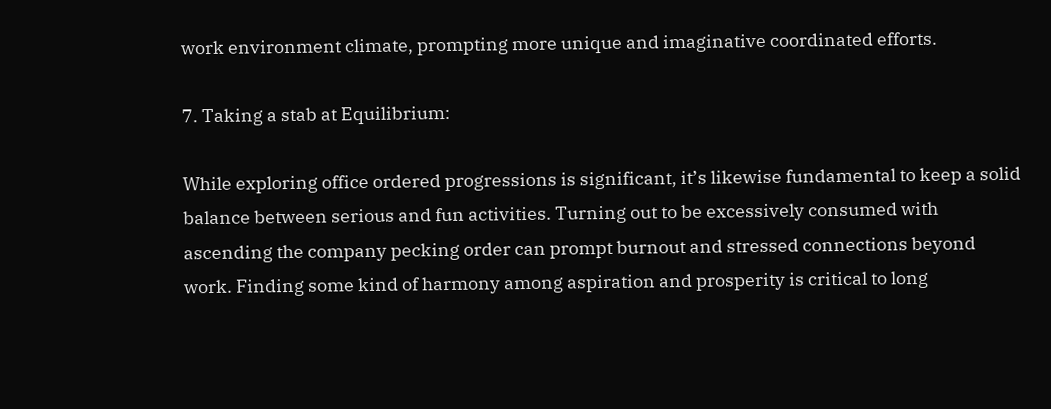work environment climate, prompting more unique and imaginative coordinated efforts.

7. Taking a stab at Equilibrium:

While exploring office ordered progressions is significant, it’s likewise fundamental to keep a solid balance between serious and fun activities. Turning out to be excessively consumed with ascending the company pecking order can prompt burnout and stressed connections beyond work. Finding some kind of harmony among aspiration and prosperity is critical to long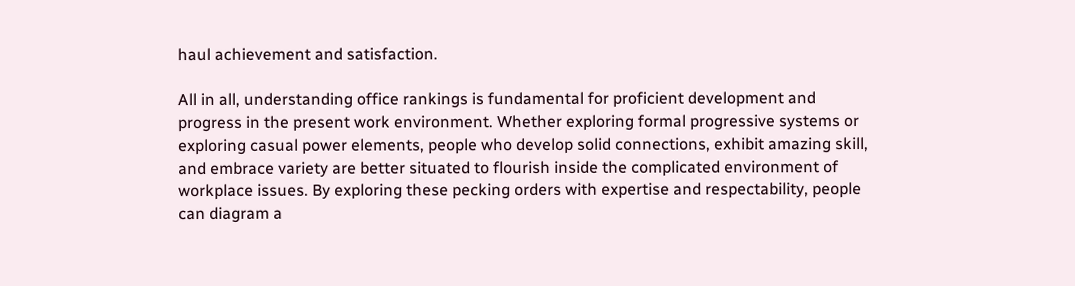haul achievement and satisfaction.

All in all, understanding office rankings is fundamental for proficient development and progress in the present work environment. Whether exploring formal progressive systems or exploring casual power elements, people who develop solid connections, exhibit amazing skill, and embrace variety are better situated to flourish inside the complicated environment of workplace issues. By exploring these pecking orders with expertise and respectability, people can diagram a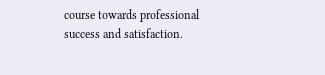course towards professional success and satisfaction.